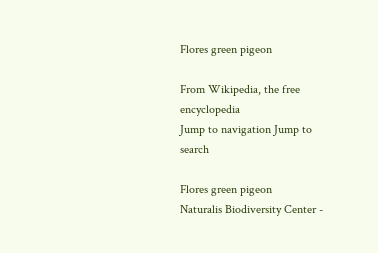Flores green pigeon

From Wikipedia, the free encyclopedia
Jump to navigation Jump to search

Flores green pigeon
Naturalis Biodiversity Center -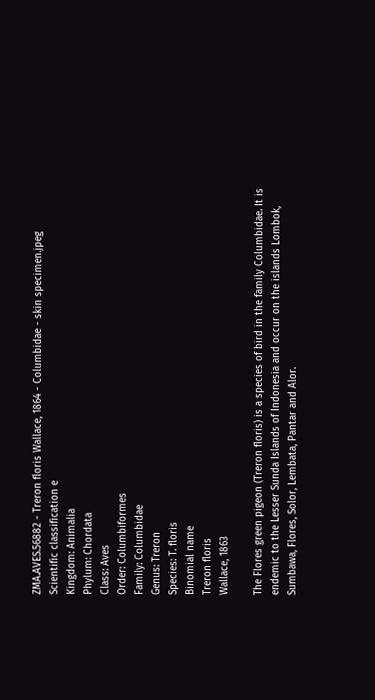ZMA.AVES.56882 - Treron floris Wallace, 1864 - Columbidae - skin specimen.jpeg
Scientific classification e
Kingdom: Animalia
Phylum: Chordata
Class: Aves
Order: Columbiformes
Family: Columbidae
Genus: Treron
Species: T. floris
Binomial name
Treron floris
Wallace, 1863

The Flores green pigeon (Treron floris) is a species of bird in the family Columbidae. It is endemic to the Lesser Sunda Islands of Indonesia and occur on the islands Lombok, Sumbawa, Flores, Solor, Lembata, Pantar and Alor.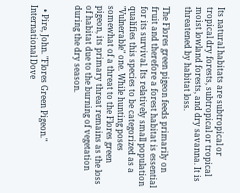Its natural habitats are subtropical or tropical dry forests, subtropical or tropical moist lowland forests, and dry savanna. It is threatened by habitat loss.

The Flores green pigeon feeds primarily on fruit and therefore a forest habitat is essential for its survival. Its relatively small population qualifies this species to be categorized as a "Vulnerable" one. While hunting poses somewhat of a threat to the Flores green pigeon, its primary threat remains as the loss of habitat due to the burning of vegetation during the dry season.


  • Pire, John. "Flores Green Pigeon." International Dove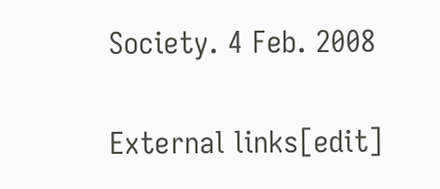Society. 4 Feb. 2008

External links[edit]